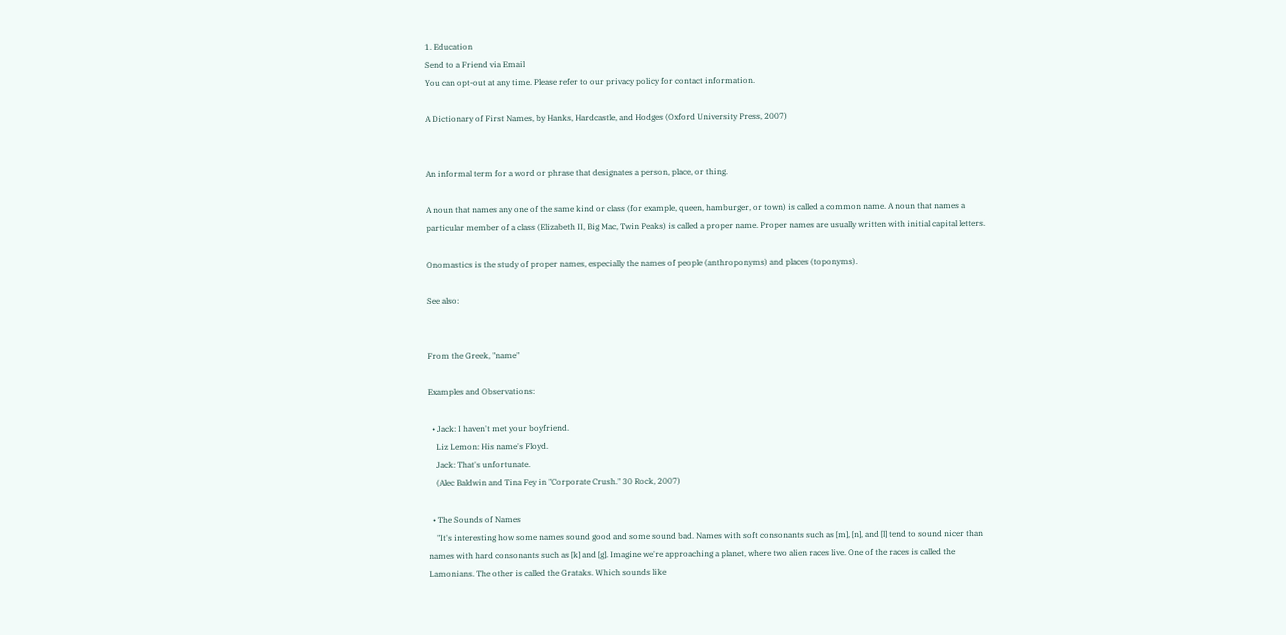1. Education
Send to a Friend via Email
You can opt-out at any time. Please refer to our privacy policy for contact information.

A Dictionary of First Names, by Hanks, Hardcastle, and Hodges (Oxford University Press, 2007)


An informal term for a word or phrase that designates a person, place, or thing.

A noun that names any one of the same kind or class (for example, queen, hamburger, or town) is called a common name. A noun that names a particular member of a class (Elizabeth II, Big Mac, Twin Peaks) is called a proper name. Proper names are usually written with initial capital letters.

Onomastics is the study of proper names, especially the names of people (anthroponyms) and places (toponyms).

See also:


From the Greek, "name"

Examples and Observations:

  • Jack: I haven't met your boyfriend.
    Liz Lemon: His name's Floyd.
    Jack: That's unfortunate.
    (Alec Baldwin and Tina Fey in "Corporate Crush." 30 Rock, 2007)

  • The Sounds of Names
    "It's interesting how some names sound good and some sound bad. Names with soft consonants such as [m], [n], and [l] tend to sound nicer than names with hard consonants such as [k] and [g]. Imagine we're approaching a planet, where two alien races live. One of the races is called the Lamonians. The other is called the Grataks. Which sounds like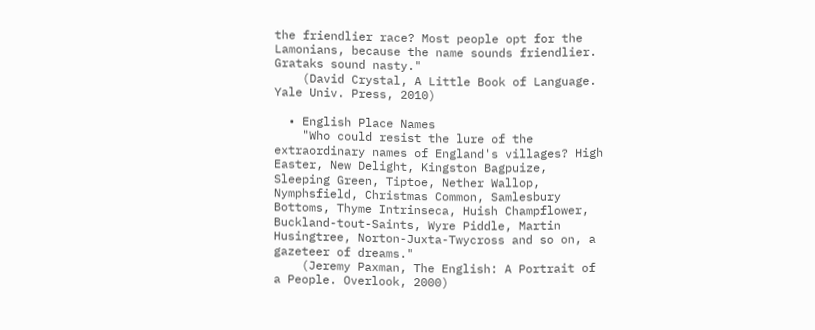the friendlier race? Most people opt for the Lamonians, because the name sounds friendlier. Grataks sound nasty."
    (David Crystal, A Little Book of Language. Yale Univ. Press, 2010)

  • English Place Names
    "Who could resist the lure of the extraordinary names of England's villages? High Easter, New Delight, Kingston Bagpuize, Sleeping Green, Tiptoe, Nether Wallop, Nymphsfield, Christmas Common, Samlesbury Bottoms, Thyme Intrinseca, Huish Champflower, Buckland-tout-Saints, Wyre Piddle, Martin Husingtree, Norton-Juxta-Twycross and so on, a gazeteer of dreams."
    (Jeremy Paxman, The English: A Portrait of a People. Overlook, 2000)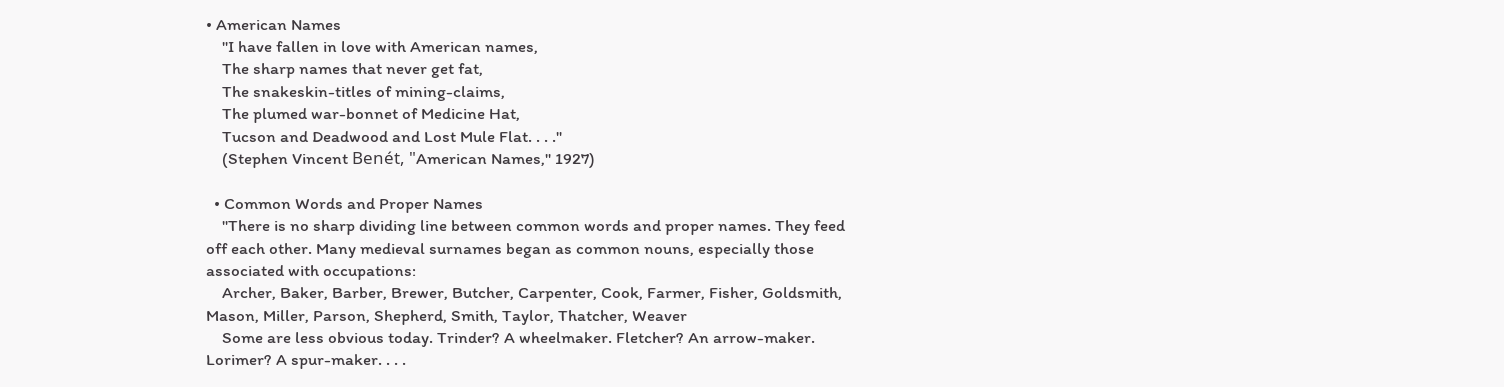• American Names
    "I have fallen in love with American names,
    The sharp names that never get fat,
    The snakeskin-titles of mining-claims,
    The plumed war-bonnet of Medicine Hat,
    Tucson and Deadwood and Lost Mule Flat. . . ."
    (Stephen Vincent Benét, "American Names," 1927)

  • Common Words and Proper Names
    "There is no sharp dividing line between common words and proper names. They feed off each other. Many medieval surnames began as common nouns, especially those associated with occupations:
    Archer, Baker, Barber, Brewer, Butcher, Carpenter, Cook, Farmer, Fisher, Goldsmith, Mason, Miller, Parson, Shepherd, Smith, Taylor, Thatcher, Weaver
    Some are less obvious today. Trinder? A wheelmaker. Fletcher? An arrow-maker. Lorimer? A spur-maker. . . .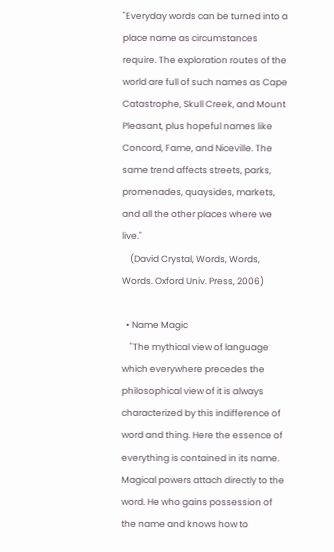"Everyday words can be turned into a place name as circumstances require. The exploration routes of the world are full of such names as Cape Catastrophe, Skull Creek, and Mount Pleasant, plus hopeful names like Concord, Fame, and Niceville. The same trend affects streets, parks, promenades, quaysides, markets, and all the other places where we live."
    (David Crystal, Words, Words, Words. Oxford Univ. Press, 2006)

  • Name Magic
    "The mythical view of language which everywhere precedes the philosophical view of it is always characterized by this indifference of word and thing. Here the essence of everything is contained in its name. Magical powers attach directly to the word. He who gains possession of the name and knows how to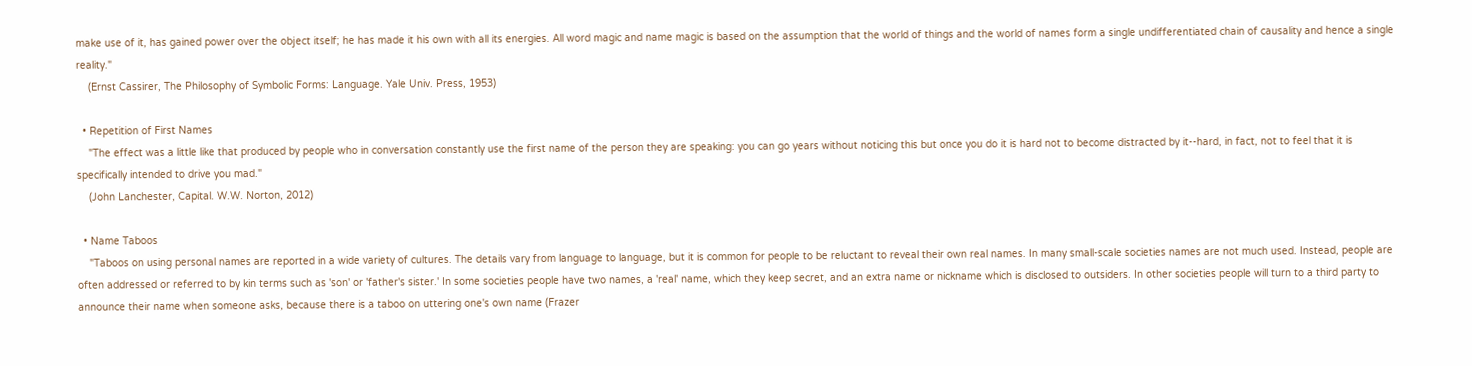make use of it, has gained power over the object itself; he has made it his own with all its energies. All word magic and name magic is based on the assumption that the world of things and the world of names form a single undifferentiated chain of causality and hence a single reality."
    (Ernst Cassirer, The Philosophy of Symbolic Forms: Language. Yale Univ. Press, 1953)

  • Repetition of First Names
    "The effect was a little like that produced by people who in conversation constantly use the first name of the person they are speaking: you can go years without noticing this but once you do it is hard not to become distracted by it--hard, in fact, not to feel that it is specifically intended to drive you mad."
    (John Lanchester, Capital. W.W. Norton, 2012)

  • Name Taboos
    "Taboos on using personal names are reported in a wide variety of cultures. The details vary from language to language, but it is common for people to be reluctant to reveal their own real names. In many small-scale societies names are not much used. Instead, people are often addressed or referred to by kin terms such as 'son' or 'father's sister.' In some societies people have two names, a 'real' name, which they keep secret, and an extra name or nickname which is disclosed to outsiders. In other societies people will turn to a third party to announce their name when someone asks, because there is a taboo on uttering one's own name (Frazer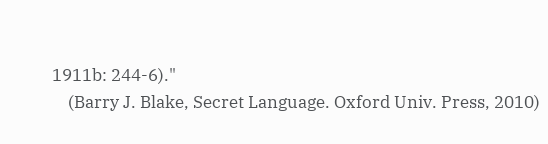1911b: 244-6)."
    (Barry J. Blake, Secret Language. Oxford Univ. Press, 2010)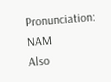Pronunciation: NAM
Also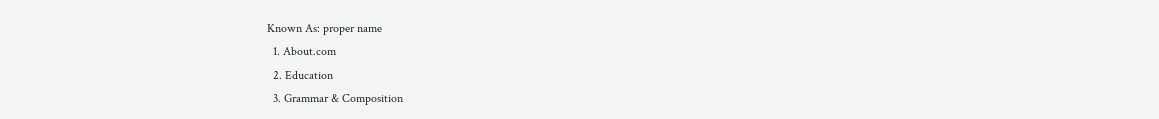Known As: proper name
  1. About.com
  2. Education
  3. Grammar & Composition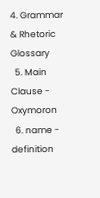4. Grammar & Rhetoric Glossary
  5. Main Clause - Oxymoron
  6. name - definition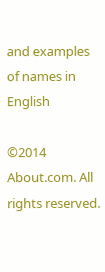and examples of names in English

©2014 About.com. All rights reserved.